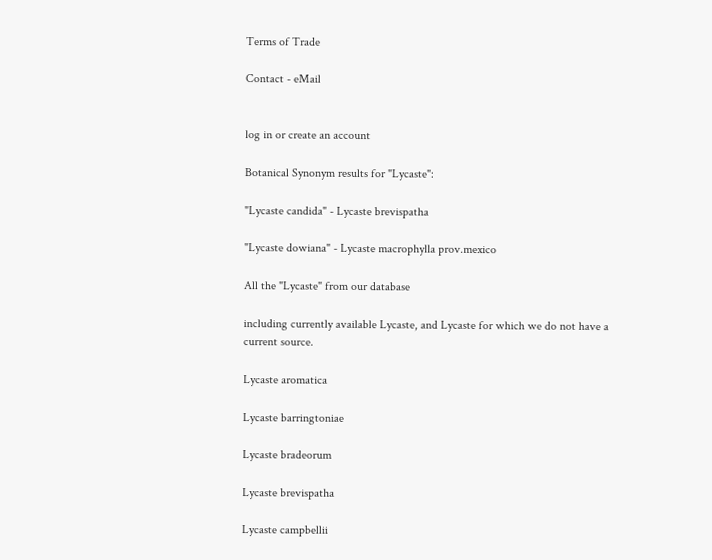Terms of Trade

Contact - eMail


log in or create an account

Botanical Synonym results for "Lycaste":

"Lycaste candida" - Lycaste brevispatha

"Lycaste dowiana" - Lycaste macrophylla prov.mexico

All the "Lycaste" from our database

including currently available Lycaste, and Lycaste for which we do not have a current source.

Lycaste aromatica

Lycaste barringtoniae

Lycaste bradeorum

Lycaste brevispatha

Lycaste campbellii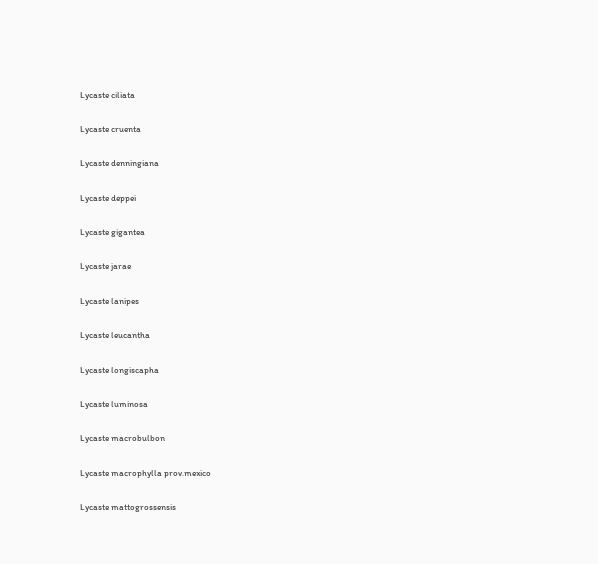Lycaste ciliata

Lycaste cruenta

Lycaste denningiana

Lycaste deppei

Lycaste gigantea

Lycaste jarae

Lycaste lanipes

Lycaste leucantha

Lycaste longiscapha

Lycaste luminosa

Lycaste macrobulbon

Lycaste macrophylla prov.mexico

Lycaste mattogrossensis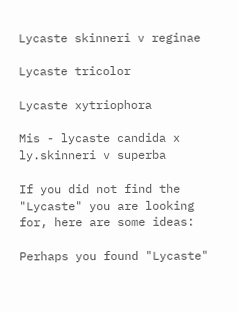Lycaste skinneri v reginae

Lycaste tricolor

Lycaste xytriophora

Mis - lycaste candida x ly.skinneri v superba

If you did not find the "Lycaste" you are looking for, here are some ideas:

Perhaps you found "Lycaste"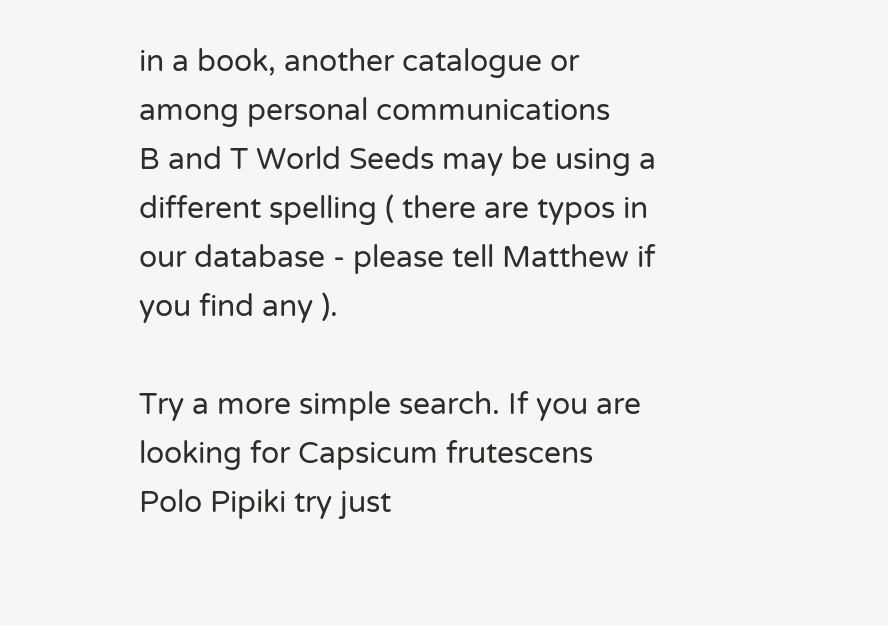in a book, another catalogue or among personal communications
B and T World Seeds may be using a different spelling ( there are typos in our database - please tell Matthew if you find any ).

Try a more simple search. If you are looking for Capsicum frutescens Polo Pipiki try just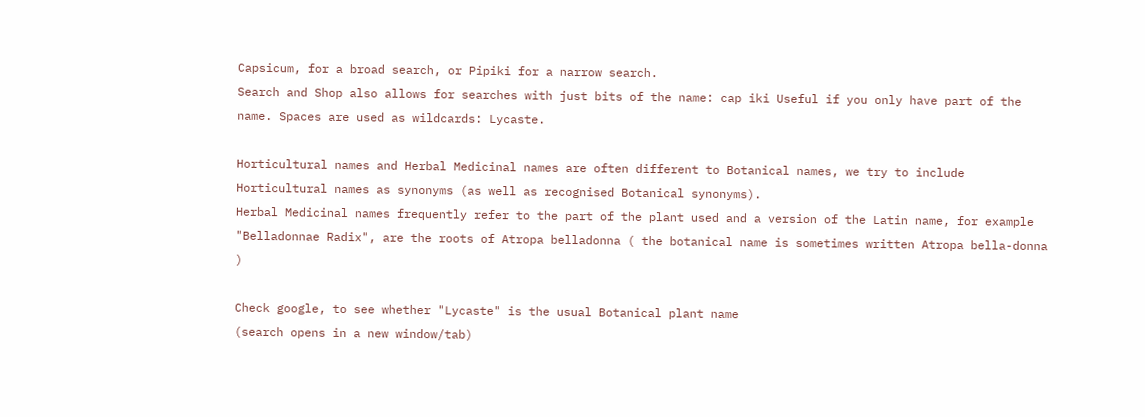Capsicum, for a broad search, or Pipiki for a narrow search.
Search and Shop also allows for searches with just bits of the name: cap iki Useful if you only have part of the name. Spaces are used as wildcards: Lycaste.

Horticultural names and Herbal Medicinal names are often different to Botanical names, we try to include Horticultural names as synonyms (as well as recognised Botanical synonyms).
Herbal Medicinal names frequently refer to the part of the plant used and a version of the Latin name, for example "Belladonnae Radix", are the roots of Atropa belladonna ( the botanical name is sometimes written Atropa bella-donna )

Check google, to see whether "Lycaste" is the usual Botanical plant name
(search opens in a new window/tab)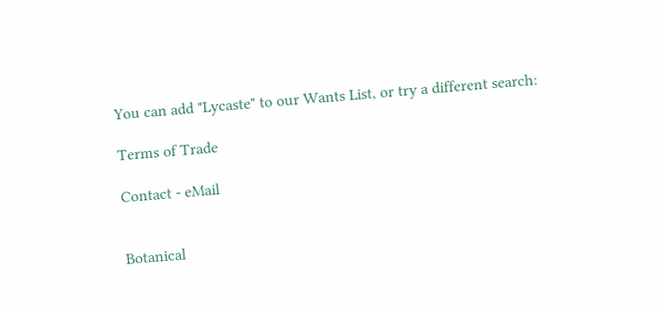You can add "Lycaste" to our Wants List, or try a different search:

Terms of Trade

Contact - eMail


Botanical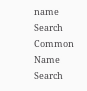name Search
Common Name Search